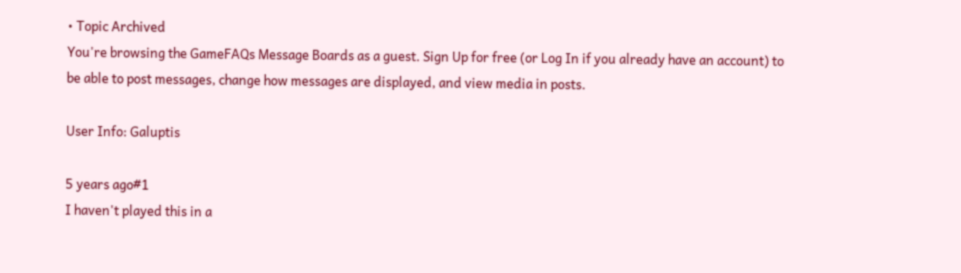• Topic Archived
You're browsing the GameFAQs Message Boards as a guest. Sign Up for free (or Log In if you already have an account) to be able to post messages, change how messages are displayed, and view media in posts.

User Info: Galuptis

5 years ago#1
I haven't played this in a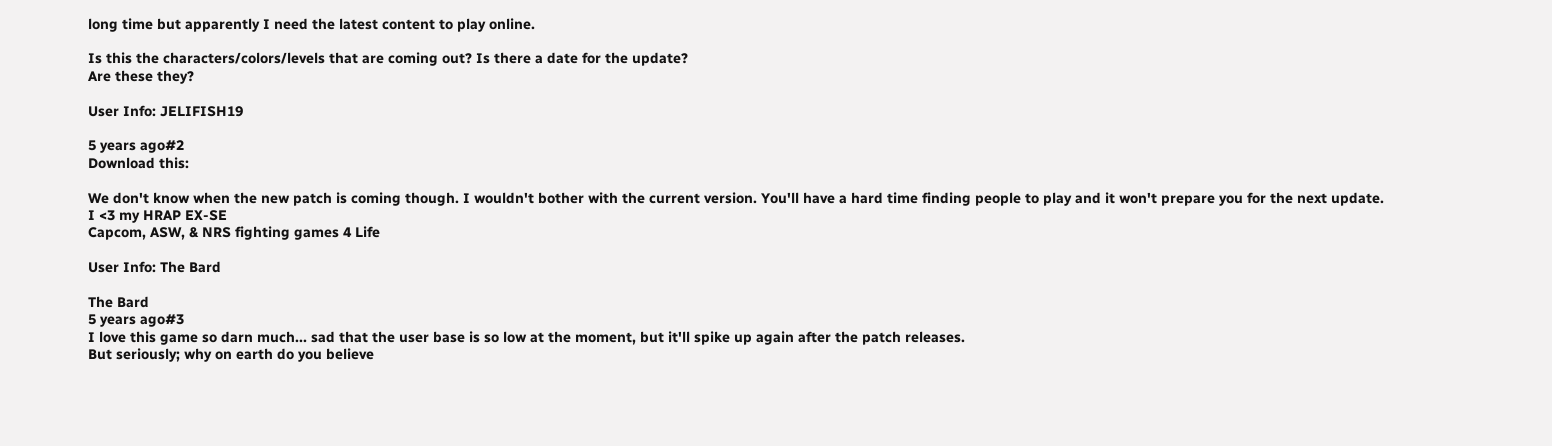long time but apparently I need the latest content to play online.

Is this the characters/colors/levels that are coming out? Is there a date for the update?
Are these they?

User Info: JELIFISH19

5 years ago#2
Download this:

We don't know when the new patch is coming though. I wouldn't bother with the current version. You'll have a hard time finding people to play and it won't prepare you for the next update.
I <3 my HRAP EX-SE
Capcom, ASW, & NRS fighting games 4 Life

User Info: The Bard

The Bard
5 years ago#3
I love this game so darn much... sad that the user base is so low at the moment, but it'll spike up again after the patch releases.
But seriously; why on earth do you believe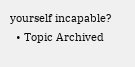yourself incapable?
  • Topic Archived